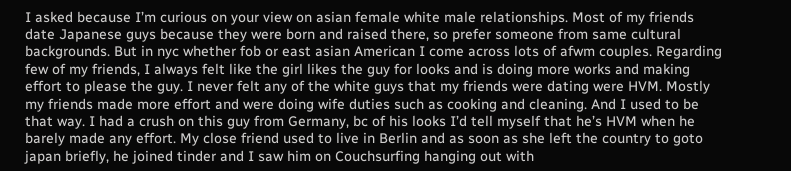I asked because I’m curious on your view on asian female white male relationships. Most of my friends date Japanese guys because they were born and raised there, so prefer someone from same cultural backgrounds. But in nyc whether fob or east asian American I come across lots of afwm couples. Regarding few of my friends, I always felt like the girl likes the guy for looks and is doing more works and making effort to please the guy. I never felt any of the white guys that my friends were dating were HVM. Mostly my friends made more effort and were doing wife duties such as cooking and cleaning. And I used to be that way. I had a crush on this guy from Germany, bc of his looks I’d tell myself that he’s HVM when he barely made any effort. My close friend used to live in Berlin and as soon as she left the country to goto japan briefly, he joined tinder and I saw him on Couchsurfing hanging out with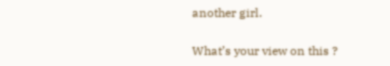another girl.

What’s your view on this ?